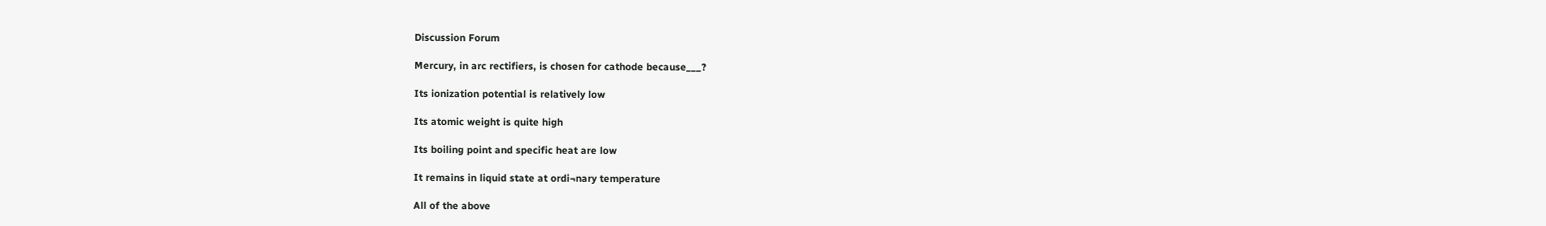Discussion Forum

Mercury, in arc rectifiers, is chosen for cathode because___?

Its ionization potential is relatively low

Its atomic weight is quite high

Its boiling point and specific heat are low

It remains in liquid state at ordi¬nary temperature

All of the above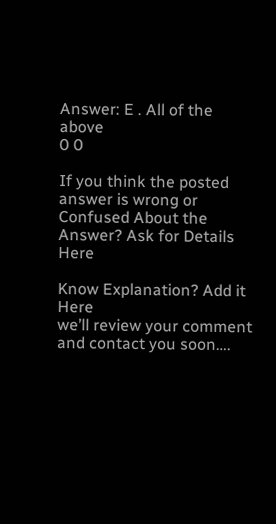Answer: E . All of the above
0 0

If you think the posted answer is wrong or Confused About the Answer? Ask for Details Here

Know Explanation? Add it Here
we’ll review your comment and contact you soon….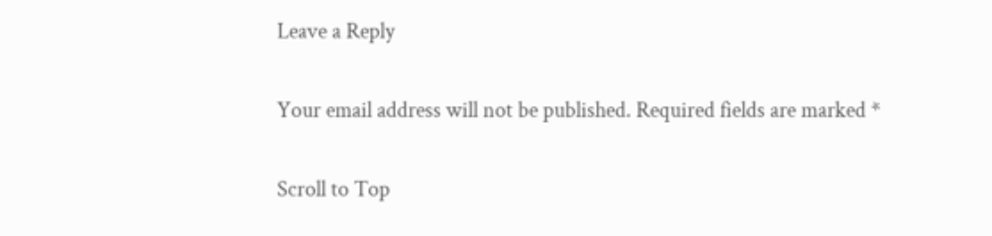Leave a Reply

Your email address will not be published. Required fields are marked *

Scroll to Top